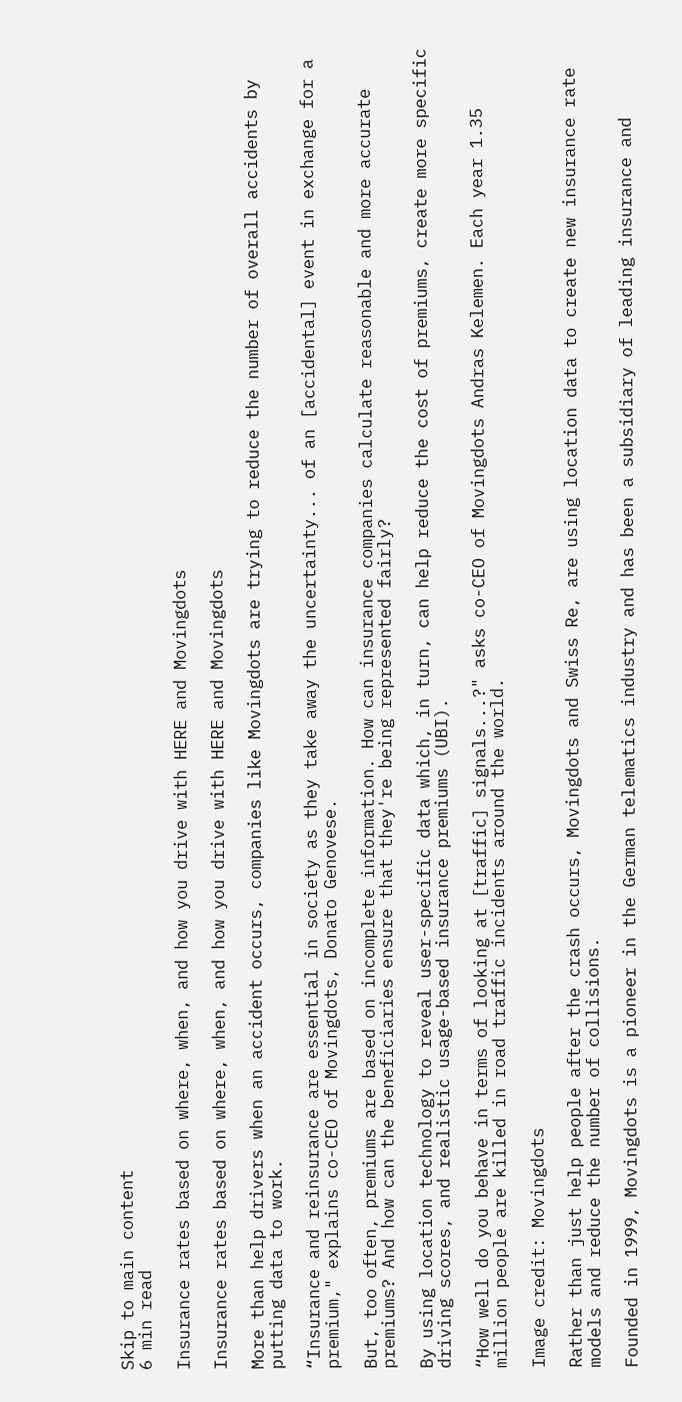Skip to main content
6 min read

Insurance rates based on where, when, and how you drive with HERE and Movingdots

Insurance rates based on where, when, and how you drive with HERE and Movingdots

More than help drivers when an accident occurs, companies like Movingdots are trying to reduce the number of overall accidents by putting data to work.

“Insurance and reinsurance are essential in society as they take away the uncertainty... of an [accidental] event in exchange for a premium," explains co-CEO of Movingdots, Donato Genovese.

But, too often, premiums are based on incomplete information. How can insurance companies calculate reasonable and more accurate premiums? And how can the beneficiaries ensure that they're being represented fairly?

By using location technology to reveal user-specific data which, in turn, can help reduce the cost of premiums, create more specific driving scores, and realistic usage-based insurance premiums (UBI).

“How well do you behave in terms of looking at [traffic] signals...?" asks co-CEO of Movingdots Andras Kelemen. Each year 1.35 million people are killed in road traffic incidents around the world.

Image credit: Movingdots

Rather than just help people after the crash occurs, Movingdots and Swiss Re, are using location data to create new insurance rate models and reduce the number of collisions.

Founded in 1999, Movingdots is a pioneer in the German telematics industry and has been a subsidiary of leading insurance and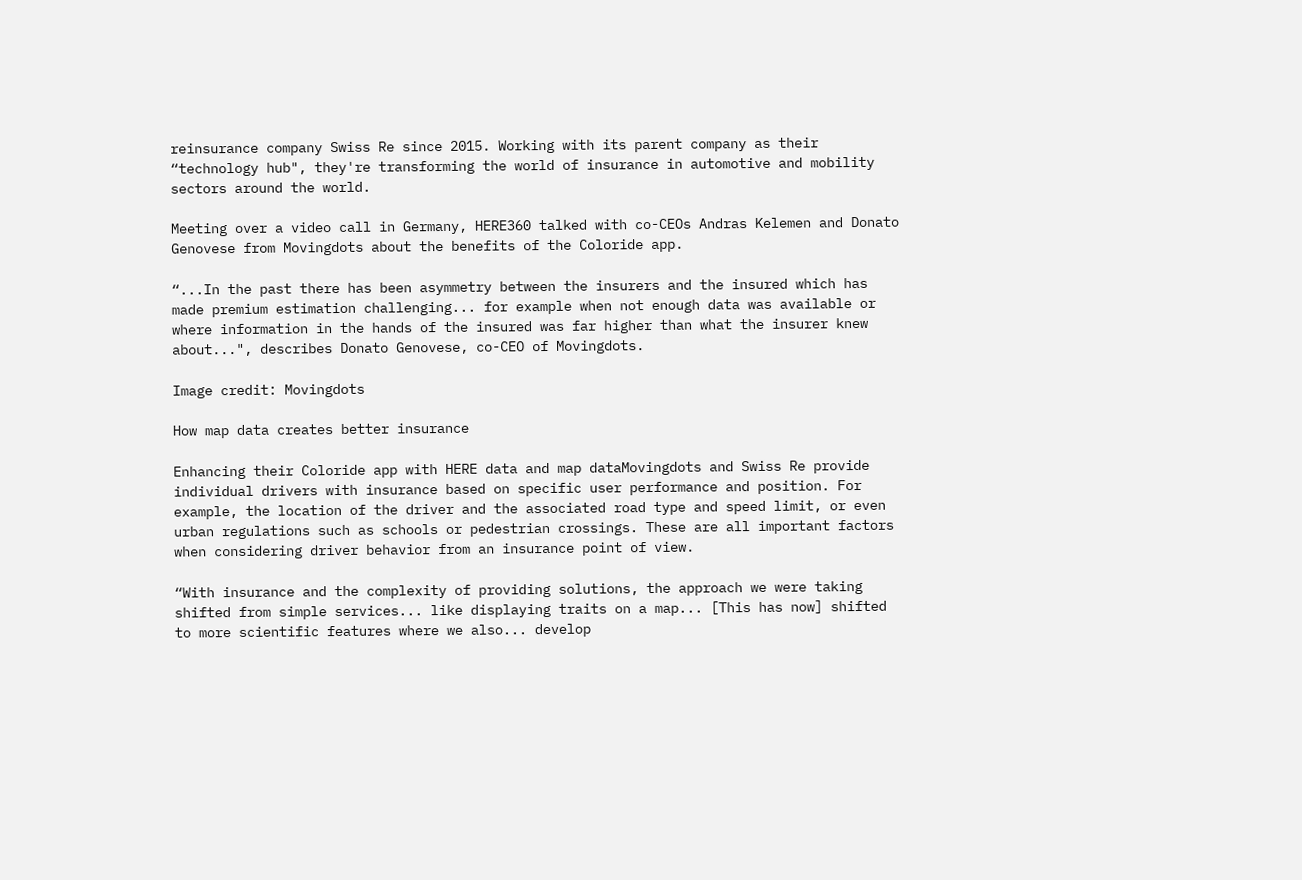reinsurance company Swiss Re since 2015. Working with its parent company as their “technology hub", they're transforming the world of insurance in automotive and mobility sectors around the world.

Meeting over a video call in Germany, HERE360 talked with co-CEOs Andras Kelemen and Donato Genovese from Movingdots about the benefits of the Coloride app.

“...In the past there has been asymmetry between the insurers and the insured which has made premium estimation challenging... for example when not enough data was available or where information in the hands of the insured was far higher than what the insurer knew about...", describes Donato Genovese, co-CEO of Movingdots.

Image credit: Movingdots

How map data creates better insurance

Enhancing their Coloride app with HERE data and map dataMovingdots and Swiss Re provide individual drivers with insurance based on specific user performance and position. For example, the location of the driver and the associated road type and speed limit, or even urban regulations such as schools or pedestrian crossings. These are all important factors when considering driver behavior from an insurance point of view.

“With insurance and the complexity of providing solutions, the approach we were taking shifted from simple services... like displaying traits on a map... [This has now] shifted to more scientific features where we also... develop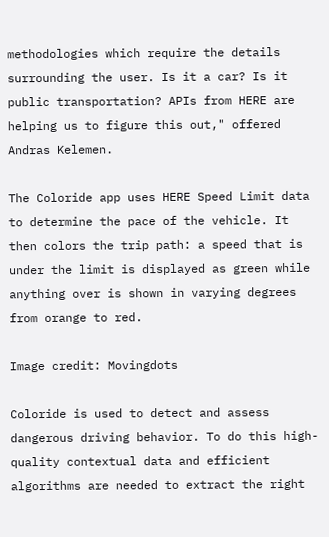methodologies which require the details surrounding the user. Is it a car? Is it public transportation? APIs from HERE are helping us to figure this out," offered Andras Kelemen.

The Coloride app uses HERE Speed Limit data to determine the pace of the vehicle. It then colors the trip path: a speed that is under the limit is displayed as green while anything over is shown in varying degrees from orange to red.

Image credit: Movingdots

Coloride is used to detect and assess dangerous driving behavior. To do this high-quality contextual data and efficient algorithms are needed to extract the right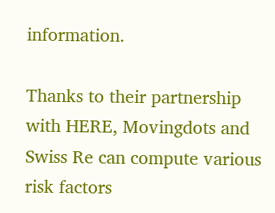information.

Thanks to their partnership with HERE, Movingdots and Swiss Re can compute various risk factors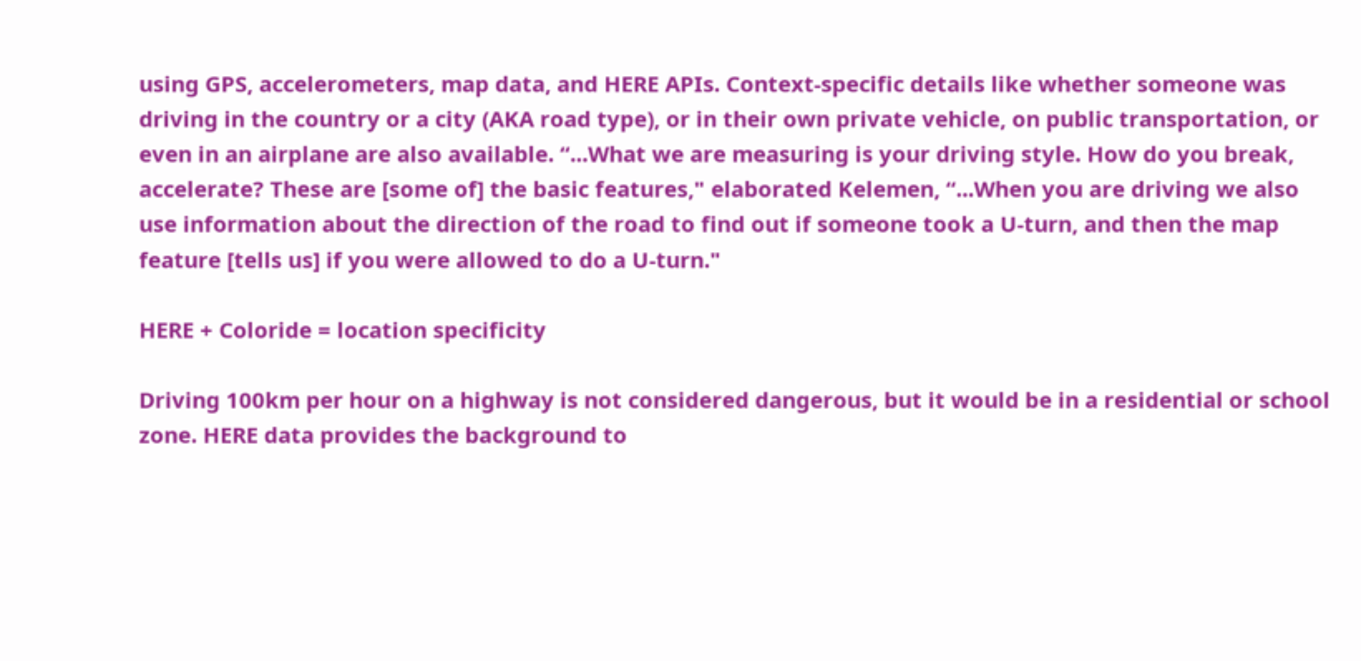using GPS, accelerometers, map data, and HERE APIs. Context-specific details like whether someone was driving in the country or a city (AKA road type), or in their own private vehicle, on public transportation, or even in an airplane are also available. “...What we are measuring is your driving style. How do you break, accelerate? These are [some of] the basic features," elaborated Kelemen, “...When you are driving we also use information about the direction of the road to find out if someone took a U-turn, and then the map feature [tells us] if you were allowed to do a U-turn."

HERE + Coloride = location specificity

Driving 100km per hour on a highway is not considered dangerous, but it would be in a residential or school zone. HERE data provides the background to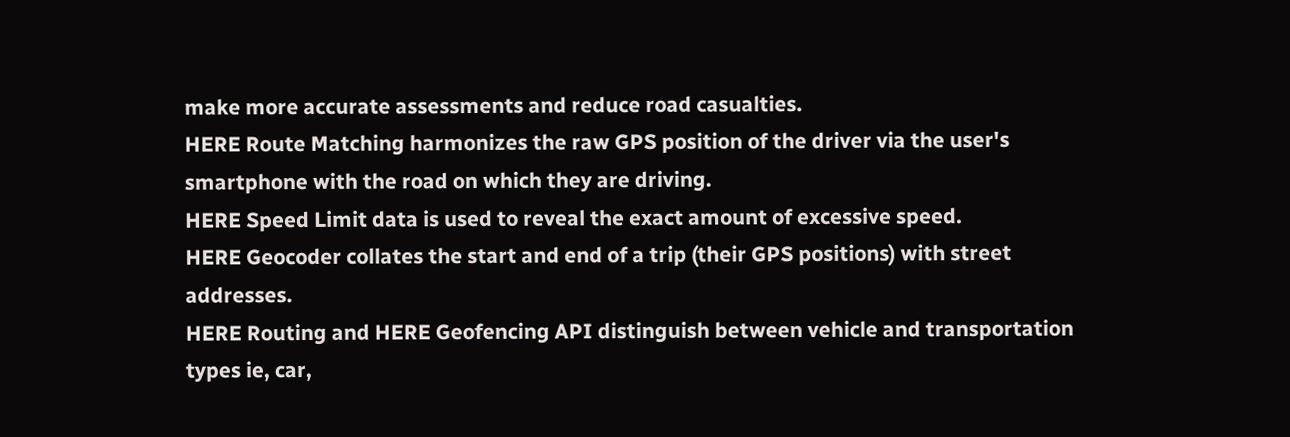make more accurate assessments and reduce road casualties.
HERE Route Matching harmonizes the raw GPS position of the driver via the user's smartphone with the road on which they are driving.
HERE Speed Limit data is used to reveal the exact amount of excessive speed.
HERE Geocoder collates the start and end of a trip (their GPS positions) with street addresses.
HERE Routing and HERE Geofencing API distinguish between vehicle and transportation types ie, car,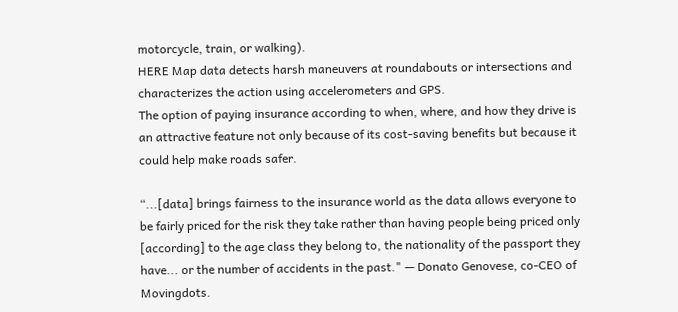motorcycle, train, or walking).
HERE Map data detects harsh maneuvers at roundabouts or intersections and characterizes the action using accelerometers and GPS.
The option of paying insurance according to when, where, and how they drive is an attractive feature not only because of its cost-saving benefits but because it could help make roads safer.

“...[data] brings fairness to the insurance world as the data allows everyone to be fairly priced for the risk they take rather than having people being priced only [according] to the age class they belong to, the nationality of the passport they have... or the number of accidents in the past." — Donato Genovese, co-CEO of Movingdots.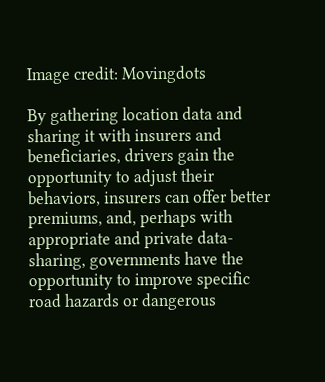Image credit: Movingdots

By gathering location data and sharing it with insurers and beneficiaries, drivers gain the opportunity to adjust their behaviors, insurers can offer better premiums, and, perhaps with appropriate and private data-sharing, governments have the opportunity to improve specific road hazards or dangerous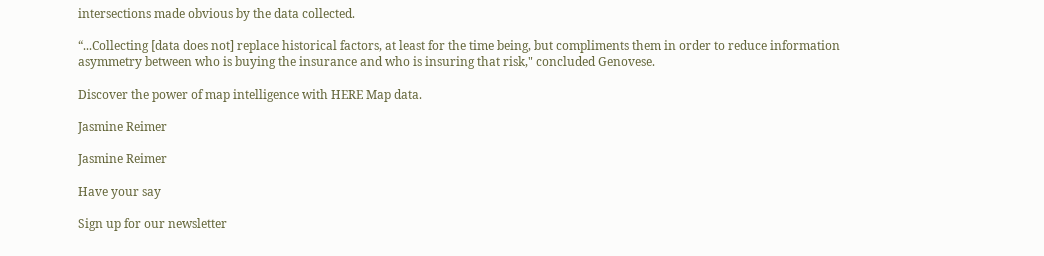intersections made obvious by the data collected.

“...Collecting [data does not] replace historical factors, at least for the time being, but compliments them in order to reduce information asymmetry between who is buying the insurance and who is insuring that risk," concluded Genovese.

Discover the power of map intelligence with HERE Map data.

Jasmine Reimer

Jasmine Reimer

Have your say

Sign up for our newsletter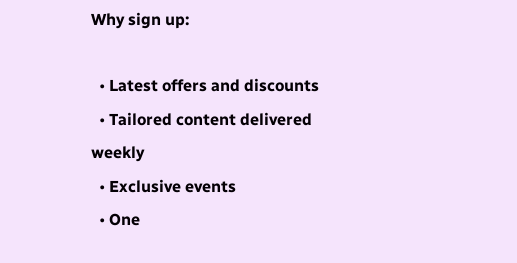Why sign up:

  • Latest offers and discounts
  • Tailored content delivered weekly
  • Exclusive events
  • One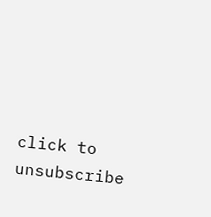click to unsubscribe